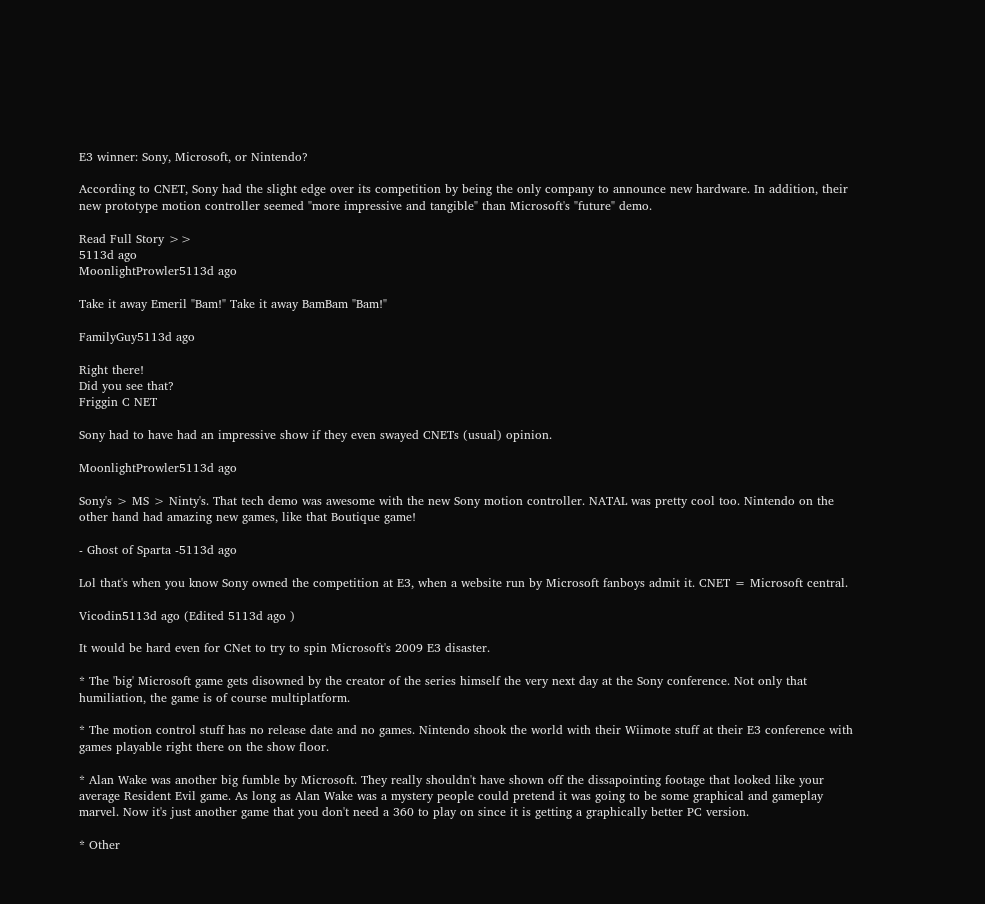E3 winner: Sony, Microsoft, or Nintendo?

According to CNET, Sony had the slight edge over its competition by being the only company to announce new hardware. In addition, their new prototype motion controller seemed "more impressive and tangible" than Microsoft's "future" demo.

Read Full Story >>
5113d ago
MoonlightProwler5113d ago

Take it away Emeril "Bam!" Take it away BamBam "Bam!"

FamilyGuy5113d ago

Right there!
Did you see that?
Friggin C NET

Sony had to have had an impressive show if they even swayed CNETs (usual) opinion.

MoonlightProwler5113d ago

Sony's > MS > Ninty's. That tech demo was awesome with the new Sony motion controller. NATAL was pretty cool too. Nintendo on the other hand had amazing new games, like that Boutique game!

- Ghost of Sparta -5113d ago

Lol that's when you know Sony owned the competition at E3, when a website run by Microsoft fanboys admit it. CNET = Microsoft central.

Vicodin5113d ago (Edited 5113d ago )

It would be hard even for CNet to try to spin Microsoft's 2009 E3 disaster.

* The 'big' Microsoft game gets disowned by the creator of the series himself the very next day at the Sony conference. Not only that humiliation, the game is of course multiplatform.

* The motion control stuff has no release date and no games. Nintendo shook the world with their Wiimote stuff at their E3 conference with games playable right there on the show floor.

* Alan Wake was another big fumble by Microsoft. They really shouldn't have shown off the dissapointing footage that looked like your average Resident Evil game. As long as Alan Wake was a mystery people could pretend it was going to be some graphical and gameplay marvel. Now it's just another game that you don't need a 360 to play on since it is getting a graphically better PC version.

* Other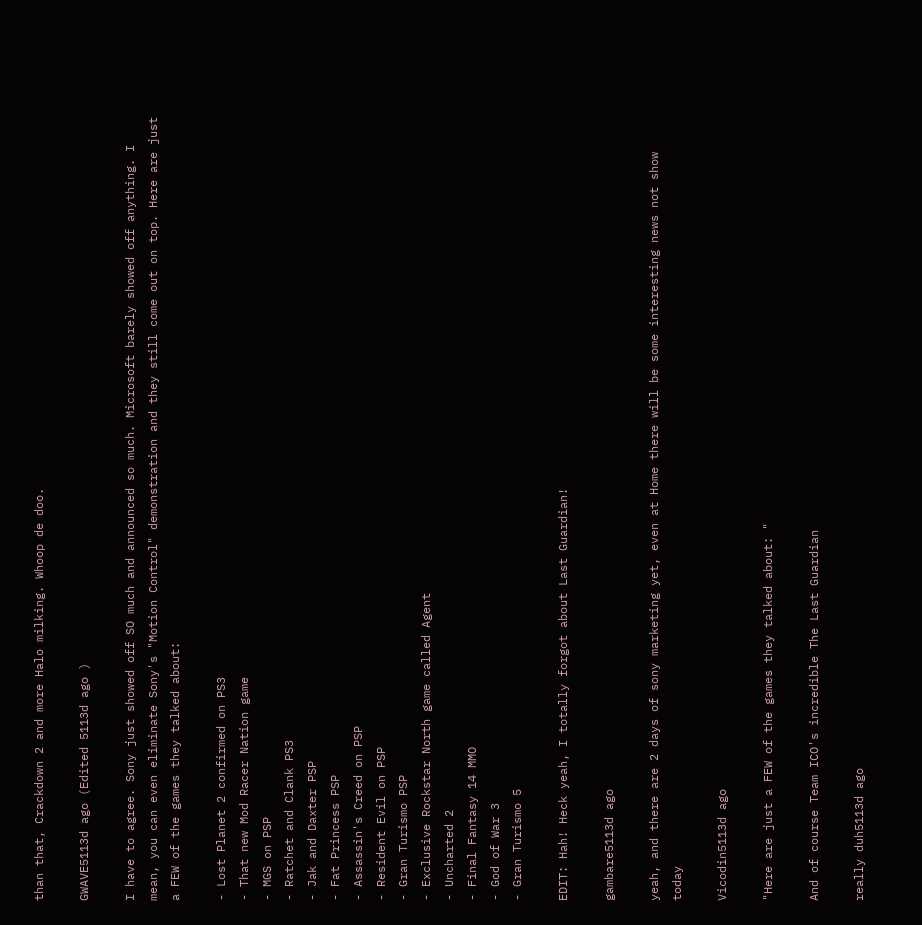than that, Crackdown 2 and more Halo milking. Whoop de doo.

GWAVE5113d ago (Edited 5113d ago )

I have to agree. Sony just showed off SO much and announced so much. Microsoft barely showed off anything. I mean, you can even eliminate Sony's "Motion Control" demonstration and they still come out on top. Here are just a FEW of the games they talked about:

- Lost Planet 2 confirmed on PS3
- That new Mod Racer Nation game
- MGS on PSP
- Ratchet and Clank PS3
- Jak and Daxter PSP
- Fat Princess PSP
- Assassin's Creed on PSP
- Resident Evil on PSP
- Gran Turismo PSP
- Exclusive Rockstar North game called Agent
- Uncharted 2
- Final Fantasy 14 MMO
- God of War 3
- Gran Turismo 5

EDIT: Hah! Heck yeah, I totally forgot about Last Guardian!

gambare5113d ago

yeah, and there are 2 days of sony marketing yet, even at Home there will be some interesting news not show today

Vicodin5113d ago

"Here are just a FEW of the games they talked about: "

And of course Team ICO's incredible The Last Guardian

really duh5113d ago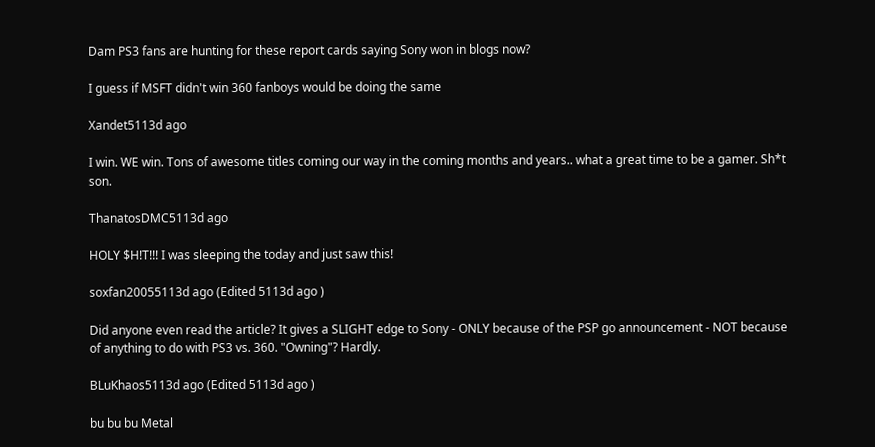Dam PS3 fans are hunting for these report cards saying Sony won in blogs now?

I guess if MSFT didn't win 360 fanboys would be doing the same

Xandet5113d ago

I win. WE win. Tons of awesome titles coming our way in the coming months and years.. what a great time to be a gamer. Sh*t son.

ThanatosDMC5113d ago

HOLY $H!T!!! I was sleeping the today and just saw this!

soxfan20055113d ago (Edited 5113d ago )

Did anyone even read the article? It gives a SLIGHT edge to Sony - ONLY because of the PSP go announcement - NOT because of anything to do with PS3 vs. 360. "Owning"? Hardly.

BLuKhaos5113d ago (Edited 5113d ago )

bu bu bu Metal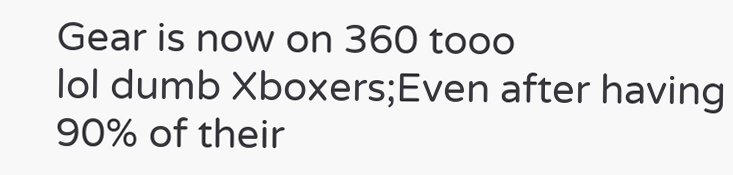Gear is now on 360 tooo
lol dumb Xboxers;Even after having 90% of their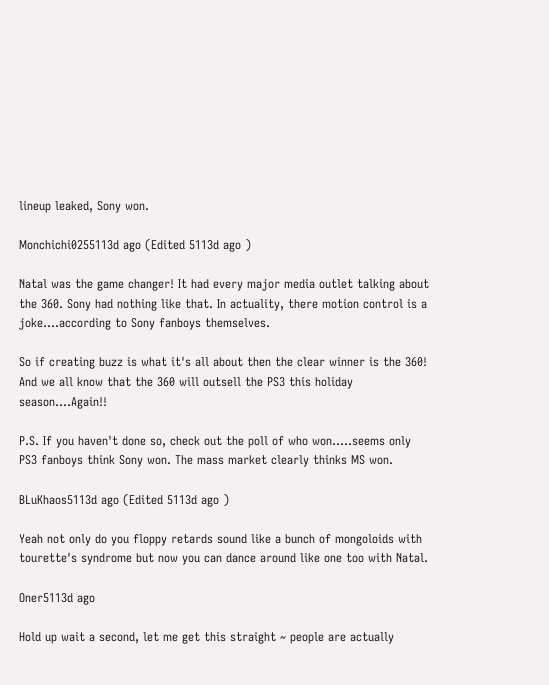lineup leaked, Sony won.

Monchichi0255113d ago (Edited 5113d ago )

Natal was the game changer! It had every major media outlet talking about the 360. Sony had nothing like that. In actuality, there motion control is a joke....according to Sony fanboys themselves.

So if creating buzz is what it's all about then the clear winner is the 360! And we all know that the 360 will outsell the PS3 this holiday season....Again!!

P.S. If you haven't done so, check out the poll of who won.....seems only PS3 fanboys think Sony won. The mass market clearly thinks MS won.

BLuKhaos5113d ago (Edited 5113d ago )

Yeah not only do you floppy retards sound like a bunch of mongoloids with tourette's syndrome but now you can dance around like one too with Natal.

Oner5113d ago

Hold up wait a second, let me get this straight ~ people are actually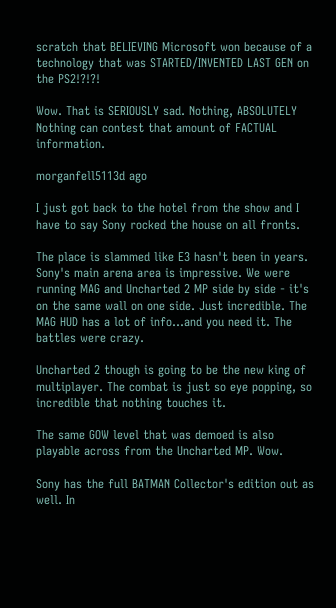scratch that BELIEVING Microsoft won because of a technology that was STARTED/INVENTED LAST GEN on the PS2!?!?!

Wow. That is SERIOUSLY sad. Nothing, ABSOLUTELY Nothing can contest that amount of FACTUAL information.

morganfell5113d ago

I just got back to the hotel from the show and I have to say Sony rocked the house on all fronts.

The place is slammed like E3 hasn't been in years. Sony's main arena area is impressive. We were running MAG and Uncharted 2 MP side by side - it's on the same wall on one side. Just incredible. The MAG HUD has a lot of info...and you need it. The battles were crazy.

Uncharted 2 though is going to be the new king of multiplayer. The combat is just so eye popping, so incredible that nothing touches it.

The same GOW level that was demoed is also playable across from the Uncharted MP. Wow.

Sony has the full BATMAN Collector's edition out as well. In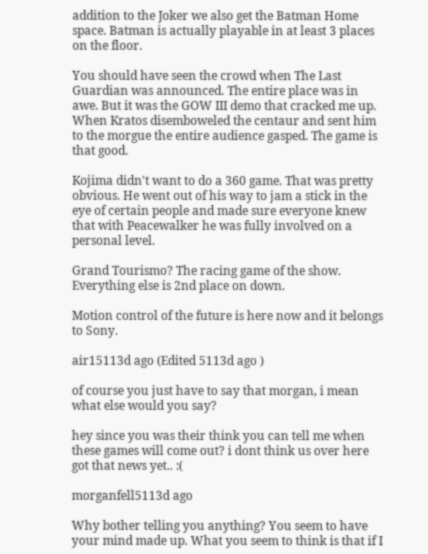addition to the Joker we also get the Batman Home space. Batman is actually playable in at least 3 places on the floor.

You should have seen the crowd when The Last Guardian was announced. The entire place was in awe. But it was the GOW III demo that cracked me up. When Kratos disemboweled the centaur and sent him to the morgue the entire audience gasped. The game is that good.

Kojima didn't want to do a 360 game. That was pretty obvious. He went out of his way to jam a stick in the eye of certain people and made sure everyone knew that with Peacewalker he was fully involved on a personal level.

Grand Tourismo? The racing game of the show. Everything else is 2nd place on down.

Motion control of the future is here now and it belongs to Sony.

air15113d ago (Edited 5113d ago )

of course you just have to say that morgan, i mean what else would you say?

hey since you was their think you can tell me when these games will come out? i dont think us over here got that news yet.. :(

morganfell5113d ago

Why bother telling you anything? You seem to have your mind made up. What you seem to think is that if I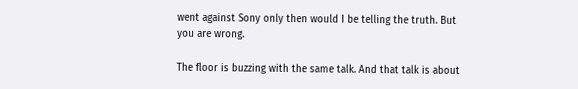went against Sony only then would I be telling the truth. But you are wrong.

The floor is buzzing with the same talk. And that talk is about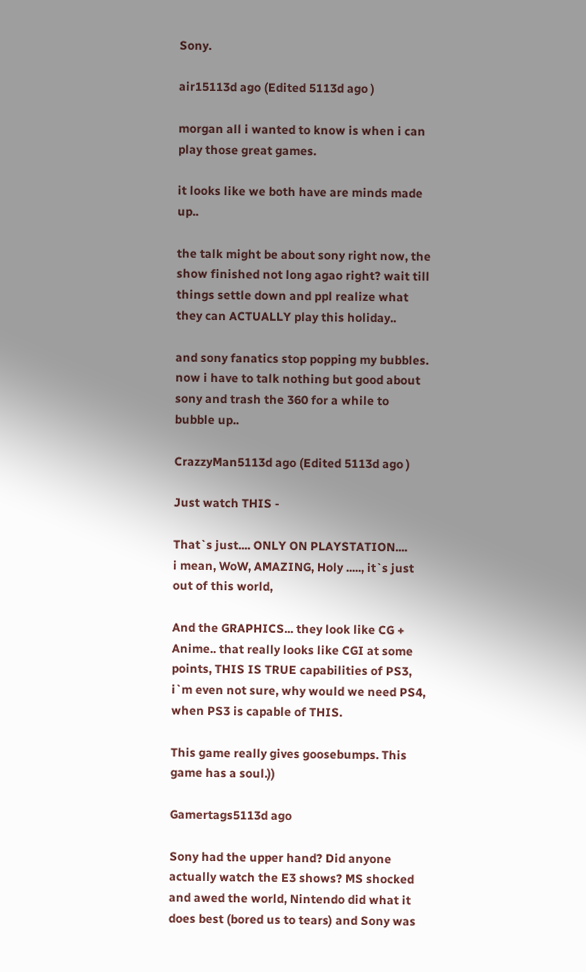Sony.

air15113d ago (Edited 5113d ago )

morgan all i wanted to know is when i can play those great games.

it looks like we both have are minds made up..

the talk might be about sony right now, the show finished not long agao right? wait till things settle down and ppl realize what they can ACTUALLY play this holiday..

and sony fanatics stop popping my bubbles. now i have to talk nothing but good about sony and trash the 360 for a while to bubble up..

CrazzyMan5113d ago (Edited 5113d ago )

Just watch THIS -

That`s just.... ONLY ON PLAYSTATION....
i mean, WoW, AMAZING, Holy ....., it`s just out of this world,

And the GRAPHICS... they look like CG + Anime.. that really looks like CGI at some points, THIS IS TRUE capabilities of PS3, i`m even not sure, why would we need PS4, when PS3 is capable of THIS.

This game really gives goosebumps. This game has a soul.))

Gamertags5113d ago

Sony had the upper hand? Did anyone actually watch the E3 shows? MS shocked and awed the world, Nintendo did what it does best (bored us to tears) and Sony was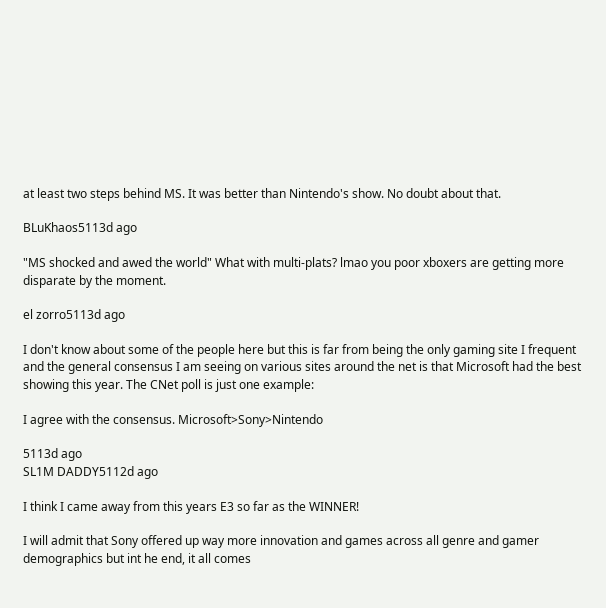at least two steps behind MS. It was better than Nintendo's show. No doubt about that.

BLuKhaos5113d ago

"MS shocked and awed the world" What with multi-plats? lmao you poor xboxers are getting more disparate by the moment.

el zorro5113d ago

I don't know about some of the people here but this is far from being the only gaming site I frequent and the general consensus I am seeing on various sites around the net is that Microsoft had the best showing this year. The CNet poll is just one example:

I agree with the consensus. Microsoft>Sony>Nintendo

5113d ago
SL1M DADDY5112d ago

I think I came away from this years E3 so far as the WINNER!

I will admit that Sony offered up way more innovation and games across all genre and gamer demographics but int he end, it all comes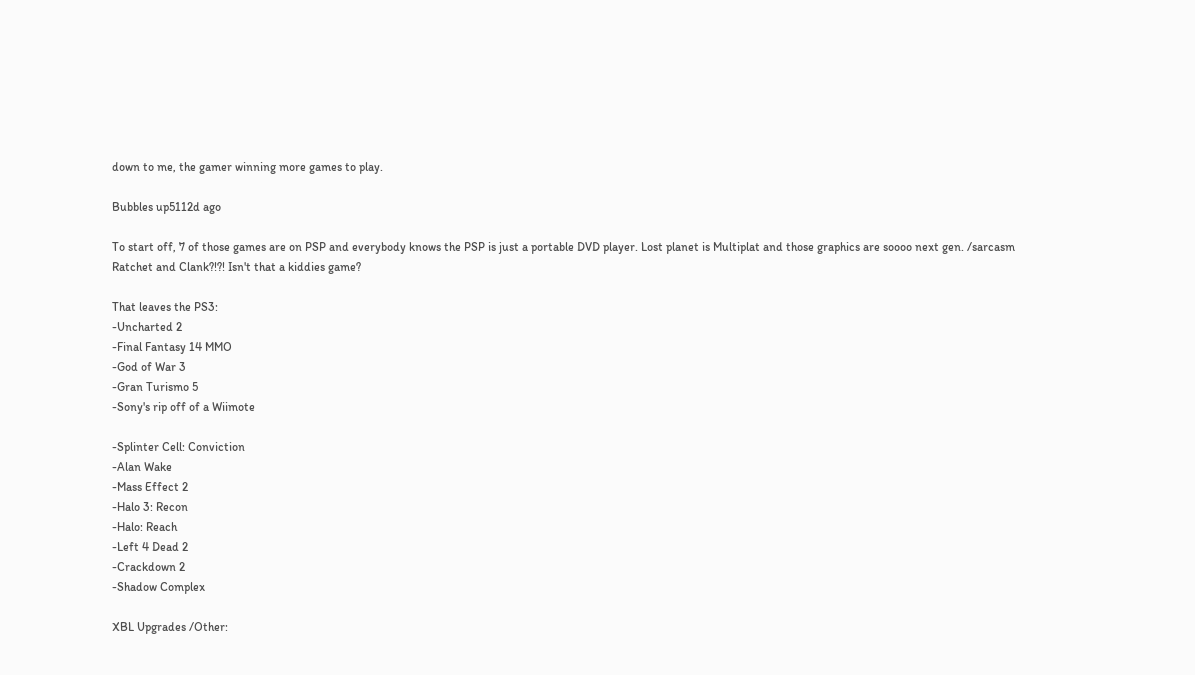down to me, the gamer winning more games to play.

Bubbles up5112d ago

To start off, 7 of those games are on PSP and everybody knows the PSP is just a portable DVD player. Lost planet is Multiplat and those graphics are soooo next gen. /sarcasm
Ratchet and Clank?!?! Isn't that a kiddies game?

That leaves the PS3:
-Uncharted 2
-Final Fantasy 14 MMO
-God of War 3
-Gran Turismo 5
-Sony's rip off of a Wiimote

-Splinter Cell: Conviction
-Alan Wake
-Mass Effect 2
-Halo 3: Recon
-Halo: Reach
-Left 4 Dead 2
-Crackdown 2
-Shadow Complex

XBL Upgrades /Other: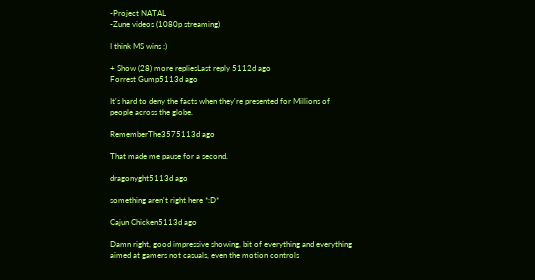-Project NATAL
-Zune videos (1080p streaming)

I think MS wins :)

+ Show (28) more repliesLast reply 5112d ago
Forrest Gump5113d ago

It's hard to deny the facts when they're presented for Millions of people across the globe.

RememberThe3575113d ago

That made me pause for a second.

dragonyght5113d ago

something aren't right here *:D*

Cajun Chicken5113d ago

Damn right, good impressive showing, bit of everything and everything aimed at gamers not casuals, even the motion controls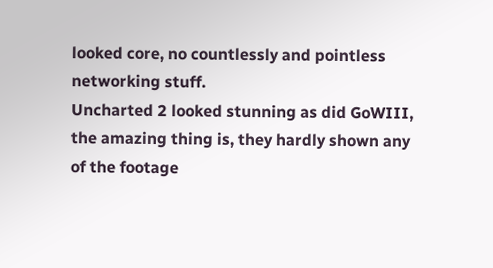looked core, no countlessly and pointless networking stuff.
Uncharted 2 looked stunning as did GoWIII, the amazing thing is, they hardly shown any of the footage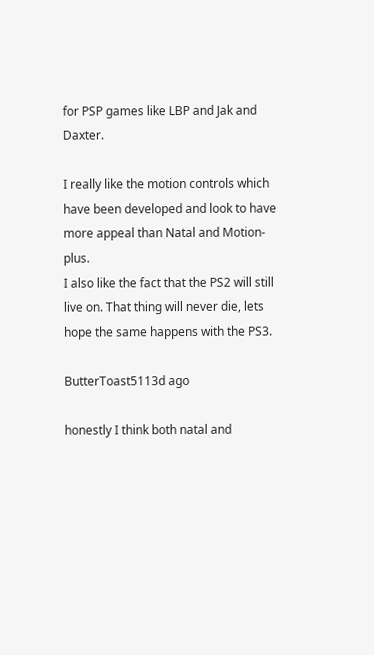for PSP games like LBP and Jak and Daxter.

I really like the motion controls which have been developed and look to have more appeal than Natal and Motion-plus.
I also like the fact that the PS2 will still live on. That thing will never die, lets hope the same happens with the PS3.

ButterToast5113d ago

honestly I think both natal and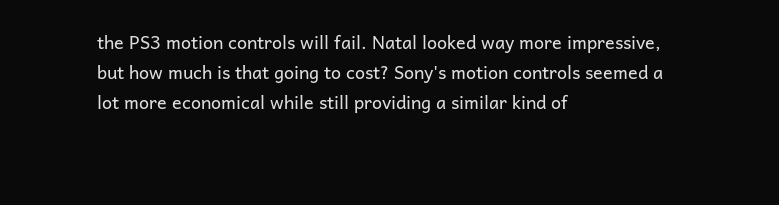the PS3 motion controls will fail. Natal looked way more impressive, but how much is that going to cost? Sony's motion controls seemed a lot more economical while still providing a similar kind of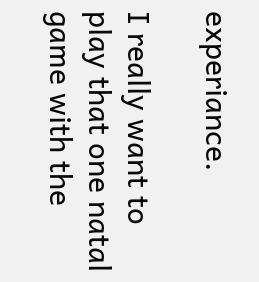experiance.

I really want to play that one natal game with the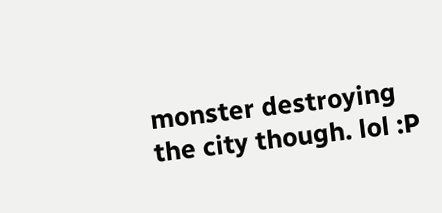monster destroying the city though. lol :P